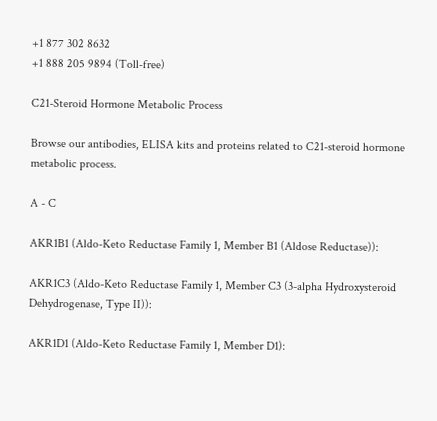+1 877 302 8632
+1 888 205 9894 (Toll-free)

C21-Steroid Hormone Metabolic Process

Browse our antibodies, ELISA kits and proteins related to C21-steroid hormone metabolic process.

A - C

AKR1B1 (Aldo-Keto Reductase Family 1, Member B1 (Aldose Reductase)):

AKR1C3 (Aldo-Keto Reductase Family 1, Member C3 (3-alpha Hydroxysteroid Dehydrogenase, Type II)):

AKR1D1 (Aldo-Keto Reductase Family 1, Member D1):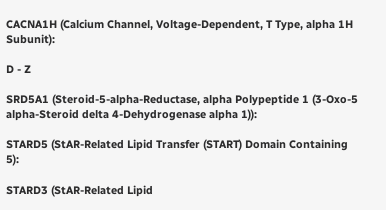CACNA1H (Calcium Channel, Voltage-Dependent, T Type, alpha 1H Subunit):

D - Z

SRD5A1 (Steroid-5-alpha-Reductase, alpha Polypeptide 1 (3-Oxo-5 alpha-Steroid delta 4-Dehydrogenase alpha 1)):

STARD5 (StAR-Related Lipid Transfer (START) Domain Containing 5):

STARD3 (StAR-Related Lipid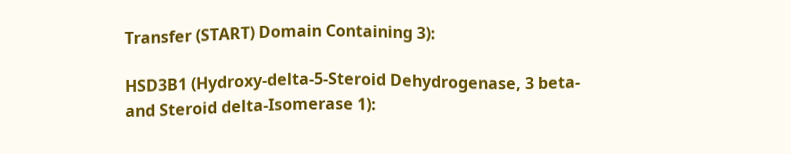Transfer (START) Domain Containing 3):

HSD3B1 (Hydroxy-delta-5-Steroid Dehydrogenase, 3 beta- and Steroid delta-Isomerase 1):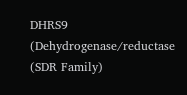DHRS9 (Dehydrogenase/reductase (SDR Family)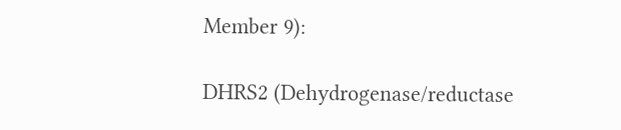Member 9):

DHRS2 (Dehydrogenase/reductase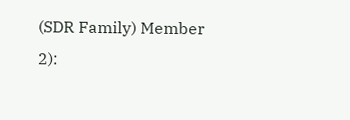(SDR Family) Member 2):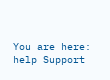You are here:
help Support